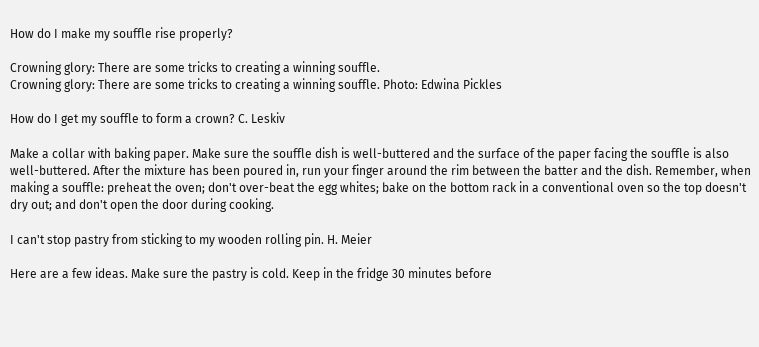How do I make my souffle rise properly?

Crowning glory: There are some tricks to creating a winning souffle.
Crowning glory: There are some tricks to creating a winning souffle. Photo: Edwina Pickles

How do I get my souffle to form a crown? C. Leskiv

Make a collar with baking paper. Make sure the souffle dish is well-buttered and the surface of the paper facing the souffle is also well-buttered. After the mixture has been poured in, run your finger around the rim between the batter and the dish. Remember, when making a souffle: preheat the oven; don't over-beat the egg whites; bake on the bottom rack in a conventional oven so the top doesn't dry out; and don't open the door during cooking.

I can't stop pastry from sticking to my wooden rolling pin. H. Meier

Here are a few ideas. Make sure the pastry is cold. Keep in the fridge 30 minutes before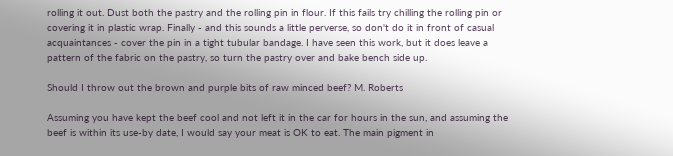rolling it out. Dust both the pastry and the rolling pin in flour. If this fails try chilling the rolling pin or covering it in plastic wrap. Finally - and this sounds a little perverse, so don't do it in front of casual acquaintances - cover the pin in a tight tubular bandage. I have seen this work, but it does leave a pattern of the fabric on the pastry, so turn the pastry over and bake bench side up.

Should I throw out the brown and purple bits of raw minced beef? M. Roberts

Assuming you have kept the beef cool and not left it in the car for hours in the sun, and assuming the beef is within its use-by date, I would say your meat is OK to eat. The main pigment in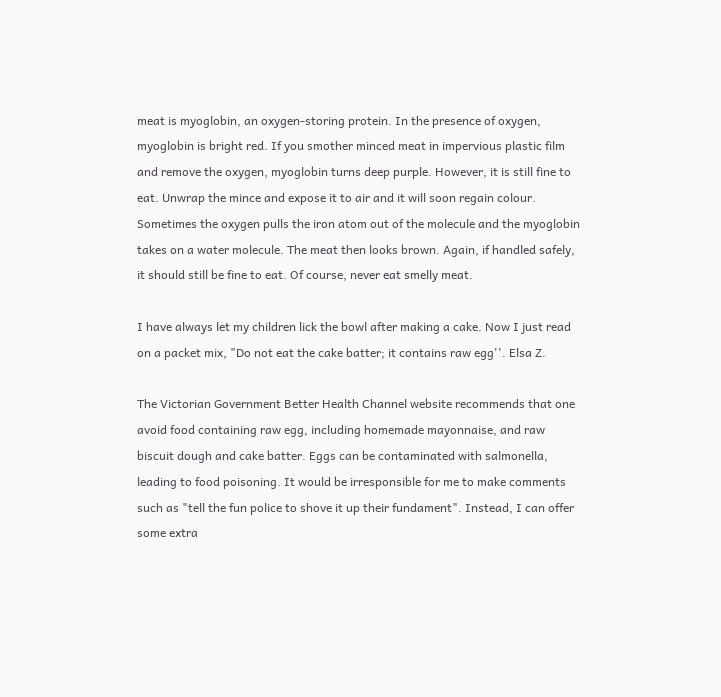meat is myoglobin, an oxygen-storing protein. In the presence of oxygen, myoglobin is bright red. If you smother minced meat in impervious plastic film and remove the oxygen, myoglobin turns deep purple. However, it is still fine to eat. Unwrap the mince and expose it to air and it will soon regain colour. Sometimes the oxygen pulls the iron atom out of the molecule and the myoglobin takes on a water molecule. The meat then looks brown. Again, if handled safely, it should still be fine to eat. Of course, never eat smelly meat.

I have always let my children lick the bowl after making a cake. Now I just read on a packet mix, "Do not eat the cake batter; it contains raw egg''. Elsa Z.

The Victorian Government Better Health Channel website recommends that one avoid food containing raw egg, including homemade mayonnaise, and raw biscuit dough and cake batter. Eggs can be contaminated with salmonella, leading to food poisoning. It would be irresponsible for me to make comments such as "tell the fun police to shove it up their fundament". Instead, I can offer some extra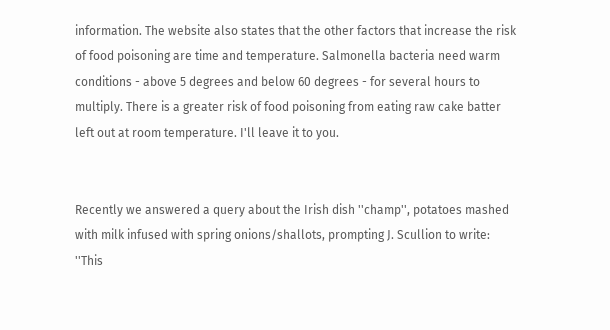information. The website also states that the other factors that increase the risk of food poisoning are time and temperature. Salmonella bacteria need warm conditions - above 5 degrees and below 60 degrees - for several hours to multiply. There is a greater risk of food poisoning from eating raw cake batter left out at room temperature. I'll leave it to you.


Recently we answered a query about the Irish dish ''champ'', potatoes mashed with milk infused with spring onions/shallots, prompting J. Scullion to write: ''This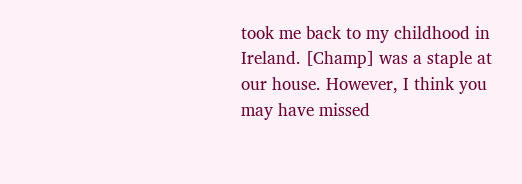took me back to my childhood in Ireland. [Champ] was a staple at our house. However, I think you may have missed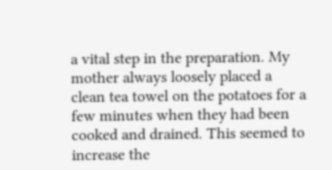a vital step in the preparation. My mother always loosely placed a clean tea towel on the potatoes for a few minutes when they had been cooked and drained. This seemed to increase the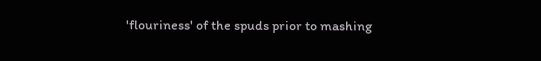'flouriness' of the spuds prior to mashing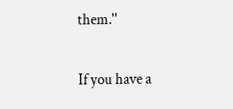them.''

If you have a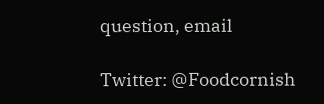question, email

Twitter: @Foodcornish